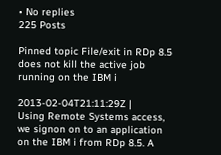• No replies
225 Posts

Pinned topic File/exit in RDp 8.5 does not kill the active job running on the IBM i

2013-02-04T21:11:29Z |
Using Remote Systems access, we signon on to an application on the IBM i from RDp 8.5. A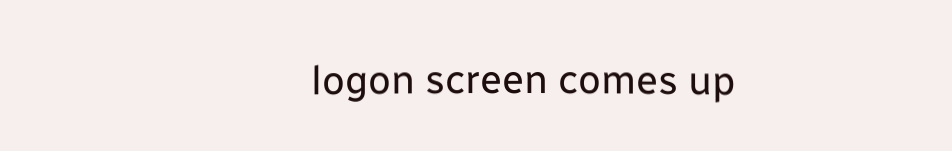logon screen comes up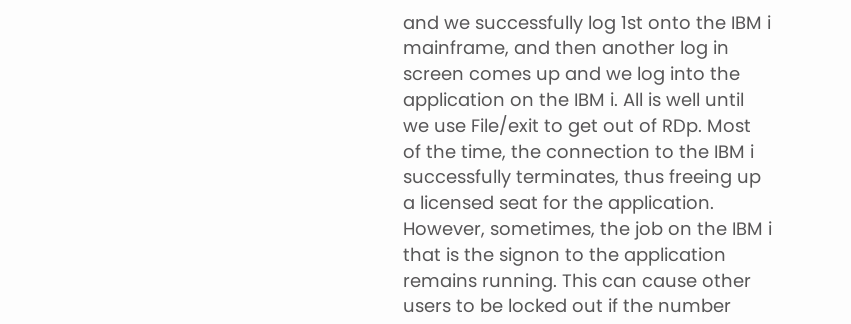and we successfully log 1st onto the IBM i mainframe, and then another log in screen comes up and we log into the application on the IBM i. All is well until we use File/exit to get out of RDp. Most of the time, the connection to the IBM i successfully terminates, thus freeing up a licensed seat for the application. However, sometimes, the job on the IBM i that is the signon to the application remains running. This can cause other users to be locked out if the number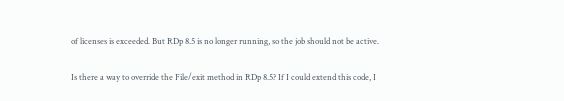of licenses is exceeded. But RDp 8.5 is no longer running, so the job should not be active.

Is there a way to override the File/exit method in RDp 8.5? If I could extend this code, I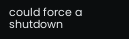could force a shutdown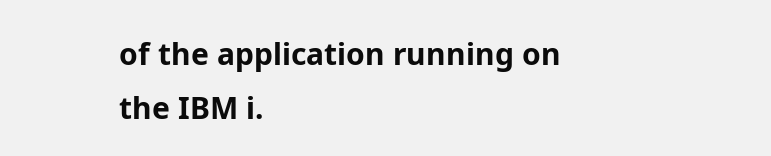of the application running on the IBM i.